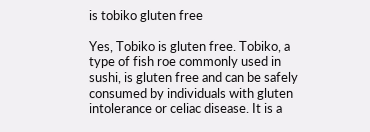is tobiko gluten free

Yes, Tobiko is gluten free. Tobiko, a type of fish roe commonly used in sushi, is gluten free and can be safely consumed by individuals with gluten intolerance or celiac disease. It is a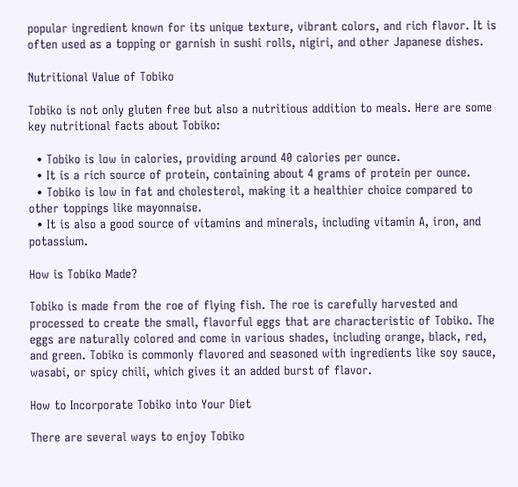popular ingredient known for its unique texture, vibrant colors, and rich flavor. It is often used as a topping or garnish in sushi rolls, nigiri, and other Japanese dishes.

Nutritional Value of Tobiko

Tobiko is not only gluten free but also a nutritious addition to meals. Here are some key nutritional facts about Tobiko:

  • Tobiko is low in calories, providing around 40 calories per ounce.
  • It is a rich source of protein, containing about 4 grams of protein per ounce.
  • Tobiko is low in fat and cholesterol, making it a healthier choice compared to other toppings like mayonnaise.
  • It is also a good source of vitamins and minerals, including vitamin A, iron, and potassium.

How is Tobiko Made?

Tobiko is made from the roe of flying fish. The roe is carefully harvested and processed to create the small, flavorful eggs that are characteristic of Tobiko. The eggs are naturally colored and come in various shades, including orange, black, red, and green. Tobiko is commonly flavored and seasoned with ingredients like soy sauce, wasabi, or spicy chili, which gives it an added burst of flavor.

How to Incorporate Tobiko into Your Diet

There are several ways to enjoy Tobiko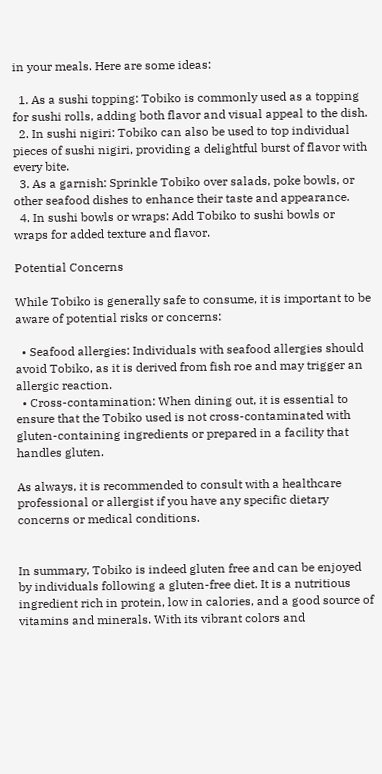in your meals. Here are some ideas:

  1. As a sushi topping: Tobiko is commonly used as a topping for sushi rolls, adding both flavor and visual appeal to the dish.
  2. In sushi nigiri: Tobiko can also be used to top individual pieces of sushi nigiri, providing a delightful burst of flavor with every bite.
  3. As a garnish: Sprinkle Tobiko over salads, poke bowls, or other seafood dishes to enhance their taste and appearance.
  4. In sushi bowls or wraps: Add Tobiko to sushi bowls or wraps for added texture and flavor.

Potential Concerns

While Tobiko is generally safe to consume, it is important to be aware of potential risks or concerns:

  • Seafood allergies: Individuals with seafood allergies should avoid Tobiko, as it is derived from fish roe and may trigger an allergic reaction.
  • Cross-contamination: When dining out, it is essential to ensure that the Tobiko used is not cross-contaminated with gluten-containing ingredients or prepared in a facility that handles gluten.

As always, it is recommended to consult with a healthcare professional or allergist if you have any specific dietary concerns or medical conditions.


In summary, Tobiko is indeed gluten free and can be enjoyed by individuals following a gluten-free diet. It is a nutritious ingredient rich in protein, low in calories, and a good source of vitamins and minerals. With its vibrant colors and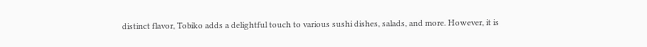distinct flavor, Tobiko adds a delightful touch to various sushi dishes, salads, and more. However, it is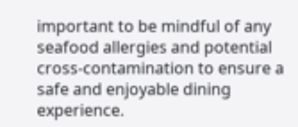important to be mindful of any seafood allergies and potential cross-contamination to ensure a safe and enjoyable dining experience.